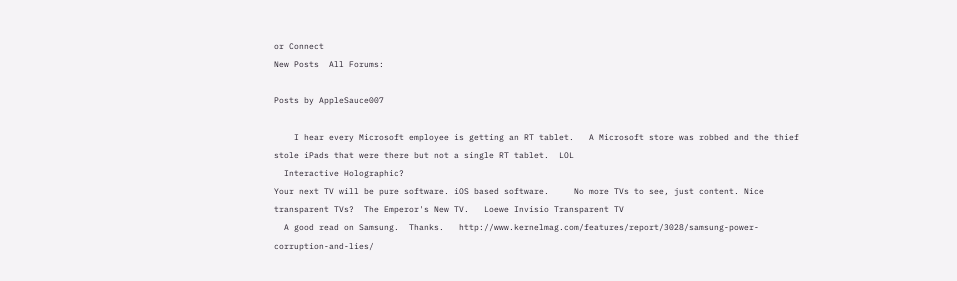or Connect
New Posts  All Forums:

Posts by AppleSauce007

    I hear every Microsoft employee is getting an RT tablet.   A Microsoft store was robbed and the thief stole iPads that were there but not a single RT tablet.  LOL
  Interactive Holographic?
Your next TV will be pure software. iOS based software.     No more TVs to see, just content. Nice transparent TVs?  The Emperor's New TV.   Loewe Invisio Transparent TV
  A good read on Samsung.  Thanks.   http://www.kernelmag.com/features/report/3028/samsung-power-corruption-and-lies/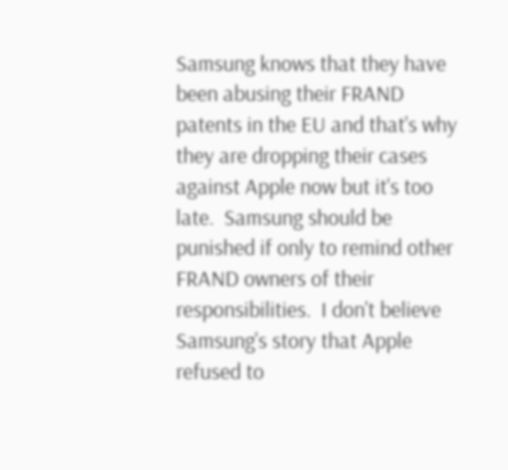Samsung knows that they have been abusing their FRAND patents in the EU and that's why they are dropping their cases against Apple now but it's too late.  Samsung should be punished if only to remind other FRAND owners of their responsibilities.  I don't believe Samsung's story that Apple refused to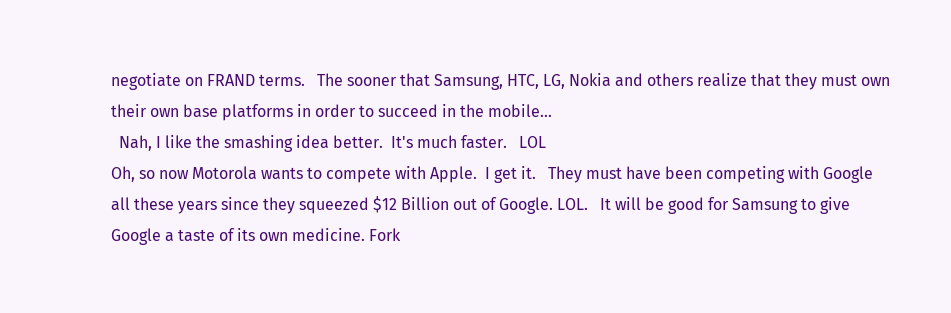negotiate on FRAND terms.   The sooner that Samsung, HTC, LG, Nokia and others realize that they must own their own base platforms in order to succeed in the mobile...
  Nah, I like the smashing idea better.  It's much faster.   LOL
Oh, so now Motorola wants to compete with Apple.  I get it.   They must have been competing with Google all these years since they squeezed $12 Billion out of Google. LOL.   It will be good for Samsung to give Google a taste of its own medicine. Fork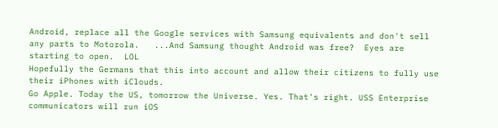Android, replace all the Google services with Samsung equivalents and don't sell any parts to Motorola.   ...And Samsung thought Android was free?  Eyes are starting to open.  LOL
Hopefully the Germans that this into account and allow their citizens to fully use their iPhones with iClouds.
Go Apple. Today the US, tomorrow the Universe. Yes. That's right. USS Enterprise communicators will run iOS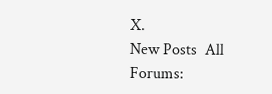X.
New Posts  All Forums: